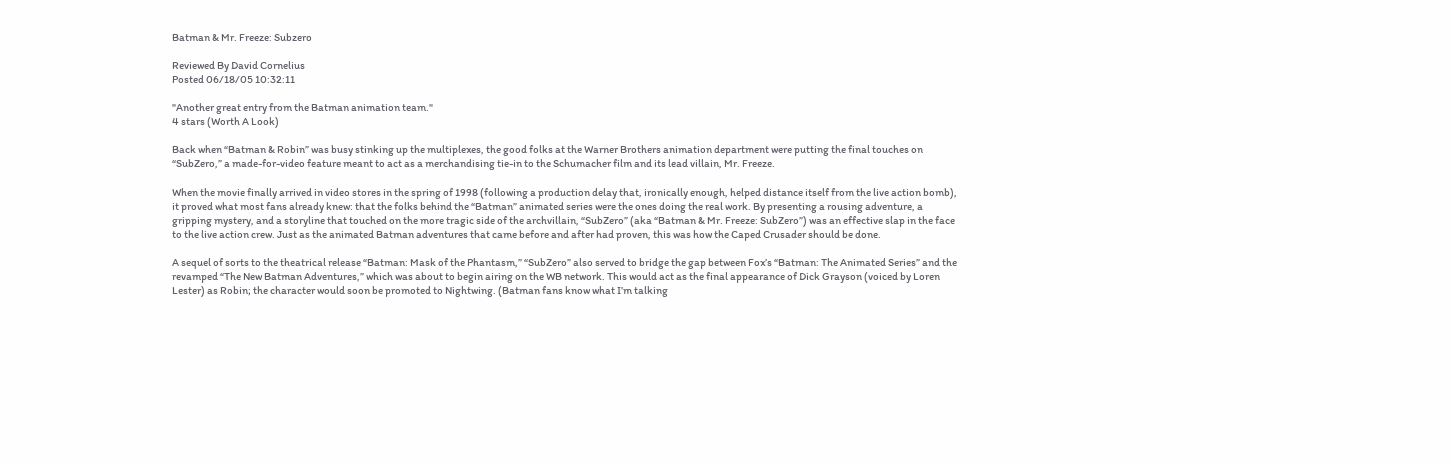Batman & Mr. Freeze: Subzero

Reviewed By David Cornelius
Posted 06/18/05 10:32:11

"Another great entry from the Batman animation team."
4 stars (Worth A Look)

Back when “Batman & Robin” was busy stinking up the multiplexes, the good folks at the Warner Brothers animation department were putting the final touches on “SubZero,” a made-for-video feature meant to act as a merchandising tie-in to the Schumacher film and its lead villain, Mr. Freeze.

When the movie finally arrived in video stores in the spring of 1998 (following a production delay that, ironically enough, helped distance itself from the live action bomb), it proved what most fans already knew: that the folks behind the “Batman” animated series were the ones doing the real work. By presenting a rousing adventure, a gripping mystery, and a storyline that touched on the more tragic side of the archvillain, “SubZero” (aka “Batman & Mr. Freeze: SubZero”) was an effective slap in the face to the live action crew. Just as the animated Batman adventures that came before and after had proven, this was how the Caped Crusader should be done.

A sequel of sorts to the theatrical release “Batman: Mask of the Phantasm,” “SubZero” also served to bridge the gap between Fox’s “Batman: The Animated Series” and the revamped “The New Batman Adventures,” which was about to begin airing on the WB network. This would act as the final appearance of Dick Grayson (voiced by Loren Lester) as Robin; the character would soon be promoted to Nightwing. (Batman fans know what I’m talking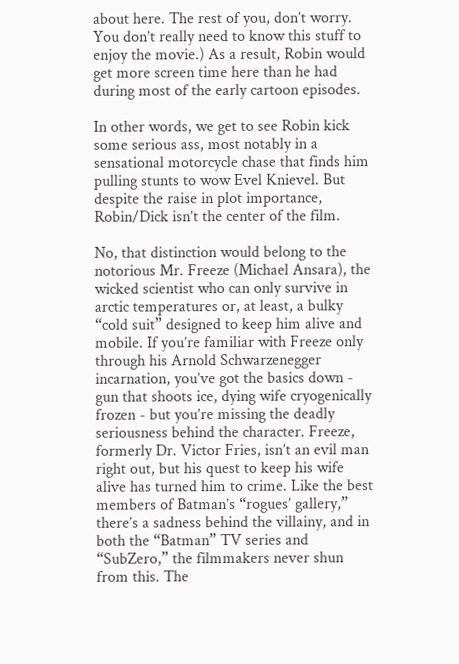about here. The rest of you, don’t worry. You don’t really need to know this stuff to enjoy the movie.) As a result, Robin would get more screen time here than he had during most of the early cartoon episodes.

In other words, we get to see Robin kick some serious ass, most notably in a sensational motorcycle chase that finds him pulling stunts to wow Evel Knievel. But despite the raise in plot importance, Robin/Dick isn’t the center of the film.

No, that distinction would belong to the notorious Mr. Freeze (Michael Ansara), the wicked scientist who can only survive in arctic temperatures or, at least, a bulky “cold suit” designed to keep him alive and mobile. If you’re familiar with Freeze only through his Arnold Schwarzenegger incarnation, you’ve got the basics down - gun that shoots ice, dying wife cryogenically frozen - but you’re missing the deadly seriousness behind the character. Freeze, formerly Dr. Victor Fries, isn’t an evil man right out, but his quest to keep his wife alive has turned him to crime. Like the best members of Batman’s “rogues’ gallery,” there’s a sadness behind the villainy, and in both the “Batman” TV series and “SubZero,” the filmmakers never shun from this. The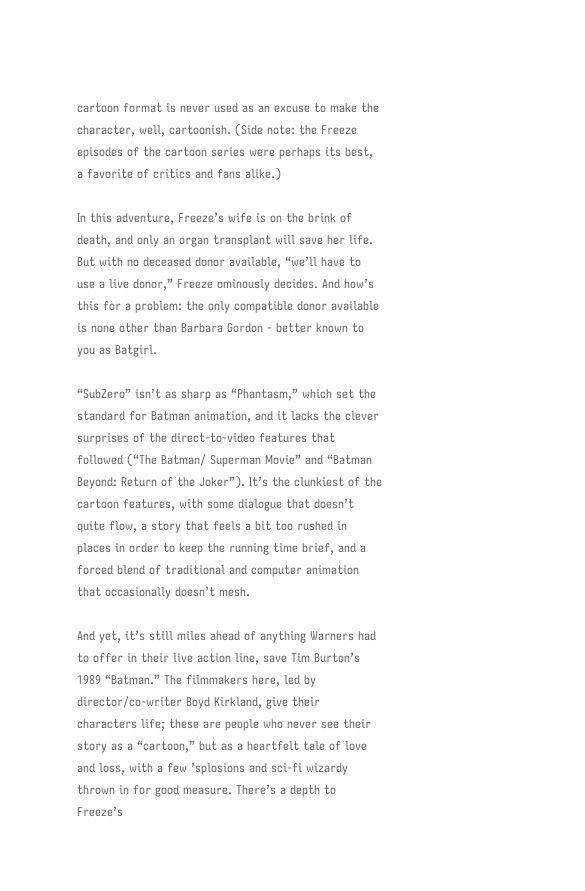cartoon format is never used as an excuse to make the character, well, cartoonish. (Side note: the Freeze episodes of the cartoon series were perhaps its best, a favorite of critics and fans alike.)

In this adventure, Freeze’s wife is on the brink of death, and only an organ transplant will save her life. But with no deceased donor available, “we’ll have to use a live donor,” Freeze ominously decides. And how’s this for a problem: the only compatible donor available is none other than Barbara Gordon - better known to you as Batgirl.

“SubZero” isn’t as sharp as “Phantasm,” which set the standard for Batman animation, and it lacks the clever surprises of the direct-to-video features that followed (“The Batman/ Superman Movie” and “Batman Beyond: Return of the Joker”). It’s the clunkiest of the cartoon features, with some dialogue that doesn’t quite flow, a story that feels a bit too rushed in places in order to keep the running time brief, and a forced blend of traditional and computer animation that occasionally doesn’t mesh.

And yet, it’s still miles ahead of anything Warners had to offer in their live action line, save Tim Burton’s 1989 “Batman.” The filmmakers here, led by director/co-writer Boyd Kirkland, give their characters life; these are people who never see their story as a “cartoon,” but as a heartfelt tale of love and loss, with a few ’splosions and sci-fi wizardy thrown in for good measure. There’s a depth to Freeze’s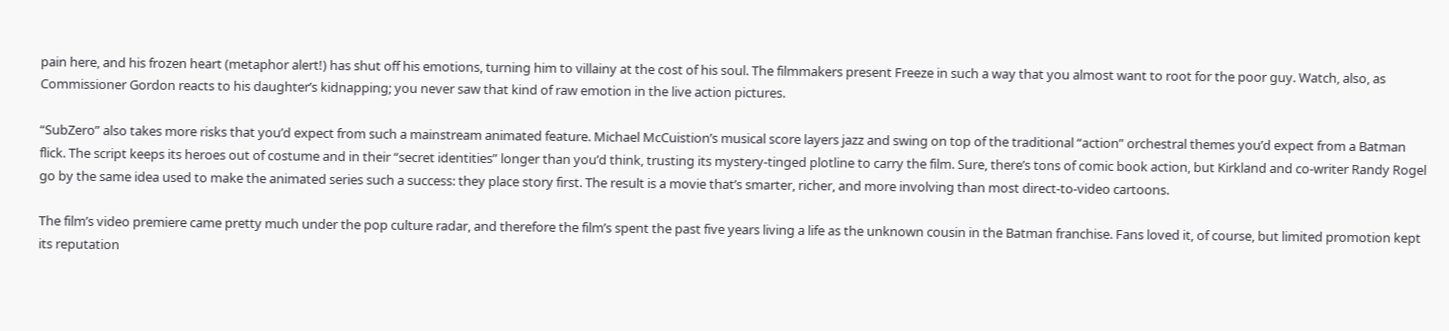pain here, and his frozen heart (metaphor alert!) has shut off his emotions, turning him to villainy at the cost of his soul. The filmmakers present Freeze in such a way that you almost want to root for the poor guy. Watch, also, as Commissioner Gordon reacts to his daughter’s kidnapping; you never saw that kind of raw emotion in the live action pictures.

“SubZero” also takes more risks that you’d expect from such a mainstream animated feature. Michael McCuistion’s musical score layers jazz and swing on top of the traditional “action” orchestral themes you’d expect from a Batman flick. The script keeps its heroes out of costume and in their “secret identities” longer than you’d think, trusting its mystery-tinged plotline to carry the film. Sure, there’s tons of comic book action, but Kirkland and co-writer Randy Rogel go by the same idea used to make the animated series such a success: they place story first. The result is a movie that’s smarter, richer, and more involving than most direct-to-video cartoons.

The film’s video premiere came pretty much under the pop culture radar, and therefore the film’s spent the past five years living a life as the unknown cousin in the Batman franchise. Fans loved it, of course, but limited promotion kept its reputation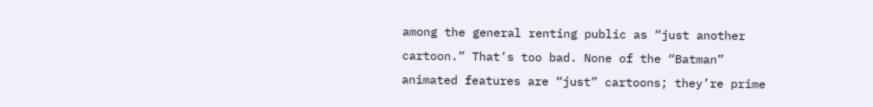among the general renting public as “just another cartoon.” That’s too bad. None of the “Batman” animated features are “just” cartoons; they’re prime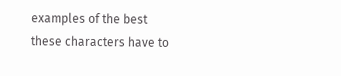examples of the best these characters have to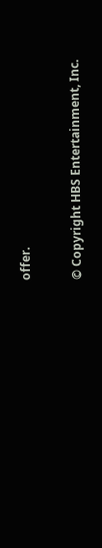offer.

© Copyright HBS Entertainment, Inc.